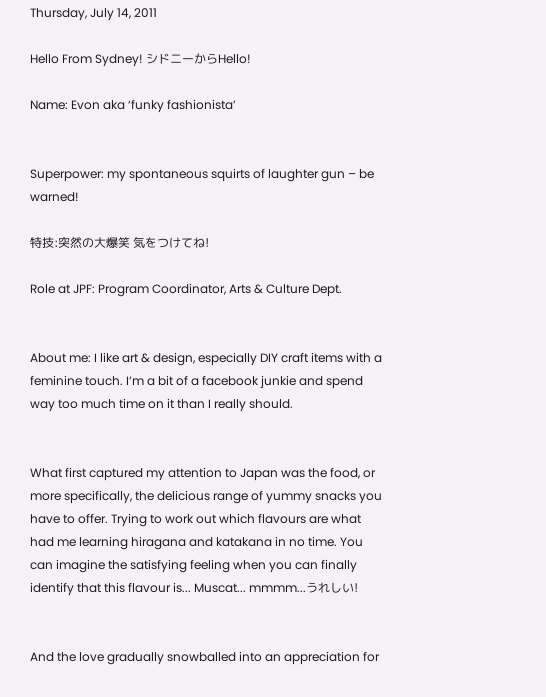Thursday, July 14, 2011

Hello From Sydney! シドニーからHello!

Name: Evon aka ‘funky fashionista’


Superpower: my spontaneous squirts of laughter gun – be warned!

特技:突然の大爆笑 気をつけてね!

Role at JPF: Program Coordinator, Arts & Culture Dept.


About me: I like art & design, especially DIY craft items with a feminine touch. I’m a bit of a facebook junkie and spend way too much time on it than I really should.


What first captured my attention to Japan was the food, or more specifically, the delicious range of yummy snacks you have to offer. Trying to work out which flavours are what had me learning hiragana and katakana in no time. You can imagine the satisfying feeling when you can finally identify that this flavour is... Muscat... mmmm...うれしい!


And the love gradually snowballed into an appreciation for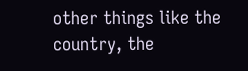other things like the country, the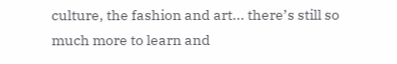culture, the fashion and art... there’s still so much more to learn and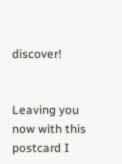discover!


Leaving you now with this postcard I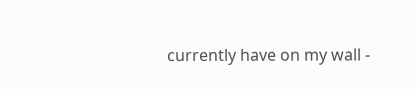currently have on my wall -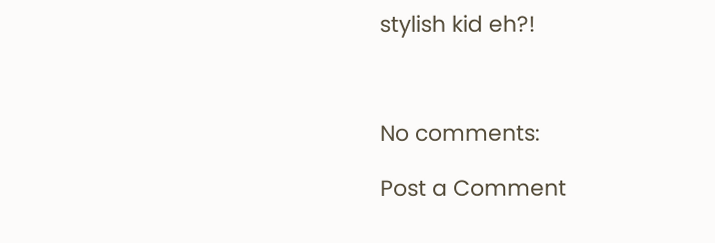stylish kid eh?!



No comments:

Post a Comment